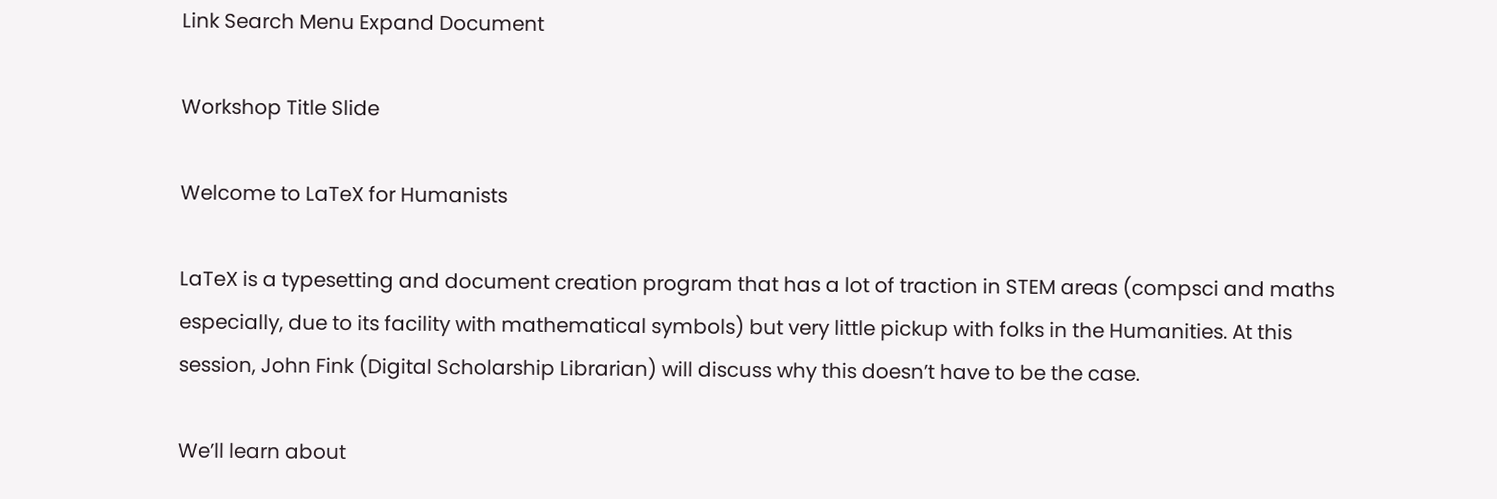Link Search Menu Expand Document

Workshop Title Slide

Welcome to LaTeX for Humanists

LaTeX is a typesetting and document creation program that has a lot of traction in STEM areas (compsci and maths especially, due to its facility with mathematical symbols) but very little pickup with folks in the Humanities. At this session, John Fink (Digital Scholarship Librarian) will discuss why this doesn’t have to be the case.

We’ll learn about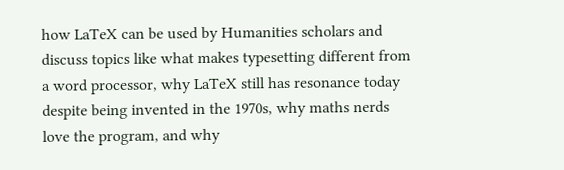how LaTeX can be used by Humanities scholars and discuss topics like what makes typesetting different from a word processor, why LaTeX still has resonance today despite being invented in the 1970s, why maths nerds love the program, and why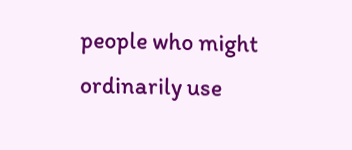people who might ordinarily use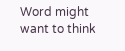Word might want to think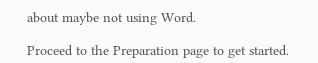about maybe not using Word.

Proceed to the Preparation page to get started.